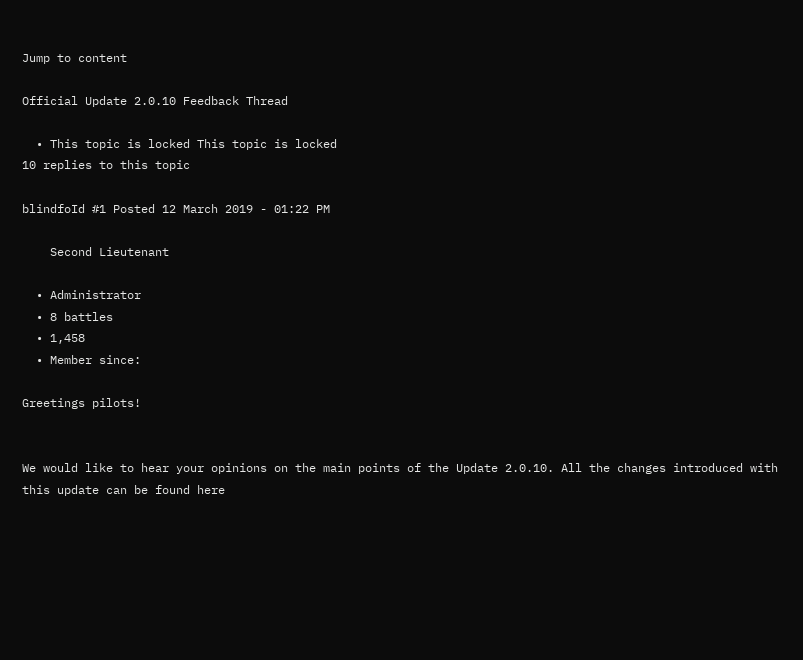Jump to content

Official Update 2.0.10 Feedback Thread

  • This topic is locked This topic is locked
10 replies to this topic

blindfoId #1 Posted 12 March 2019 - 01:22 PM

    Second Lieutenant

  • Administrator
  • 8 battles
  • 1,458
  • Member since:

Greetings pilots!


We would like to hear your opinions on the main points of the Update 2.0.10. All the changes introduced with this update can be found here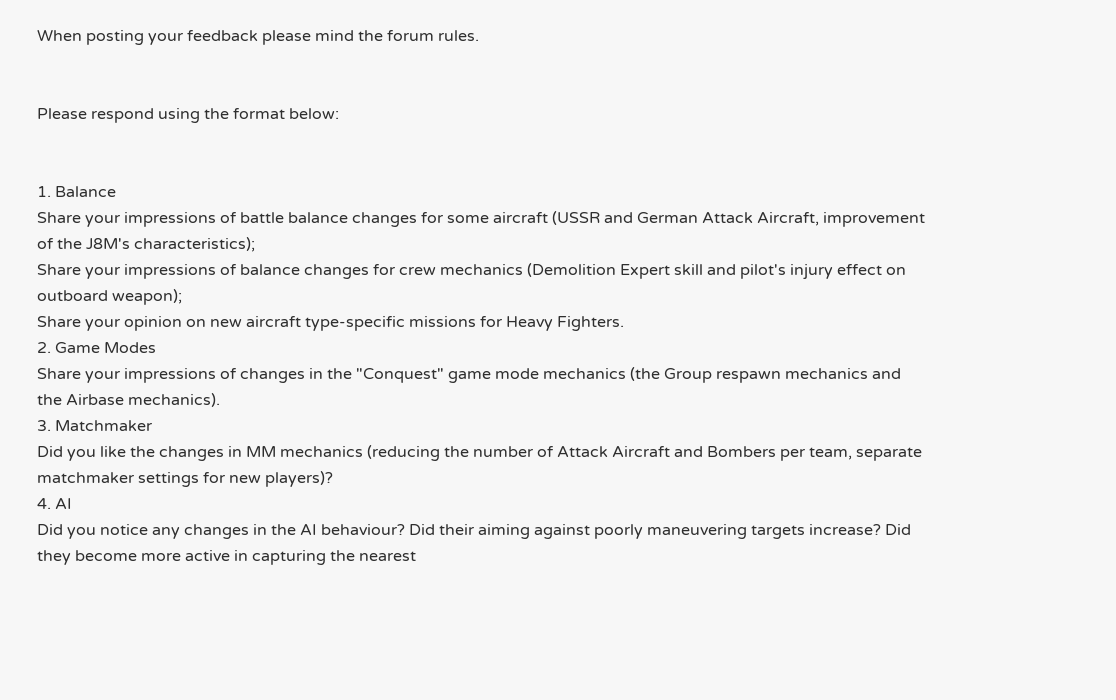When posting your feedback please mind the forum rules.


Please respond using the format below:


1. Balance
Share your impressions of battle balance changes for some aircraft (USSR and German Attack Aircraft, improvement of the J8M's characteristics);
Share your impressions of balance changes for crew mechanics (Demolition Expert skill and pilot's injury effect on outboard weapon);
Share your opinion on new aircraft type-specific missions for Heavy Fighters.
2. Game Modes
Share your impressions of changes in the "Conquest" game mode mechanics (the Group respawn mechanics and the Airbase mechanics).
3. Matchmaker
Did you like the changes in MM mechanics (reducing the number of Attack Aircraft and Bombers per team, separate matchmaker settings for new players)?
4. AI
Did you notice any changes in the AI behaviour? Did their aiming against poorly maneuvering targets increase? Did they become more active in capturing the nearest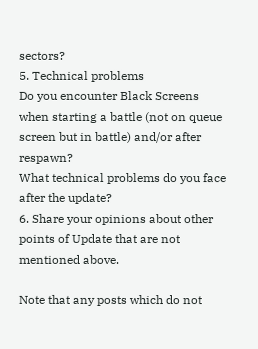sectors?
5. Technical problems
Do you encounter Black Screens when starting a battle (not on queue screen but in battle) and/or after respawn?
What technical problems do you face after the update?
6. Share your opinions about other points of Update that are not mentioned above.

Note that any posts which do not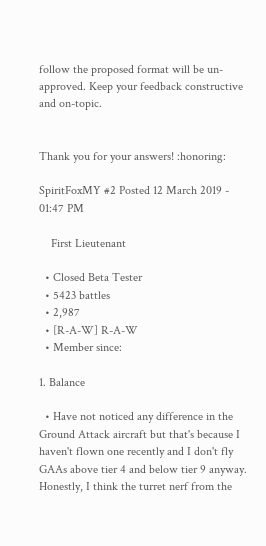follow the proposed format will be un-approved. Keep your feedback constructive and on-topic.


Thank you for your answers! :honoring:

SpiritFoxMY #2 Posted 12 March 2019 - 01:47 PM

    First Lieutenant

  • Closed Beta Tester
  • 5423 battles
  • 2,987
  • [R-A-W] R-A-W
  • Member since:

1. Balance

  • Have not noticed any difference in the Ground Attack aircraft but that's because I haven't flown one recently and I don't fly GAAs above tier 4 and below tier 9 anyway. Honestly, I think the turret nerf from the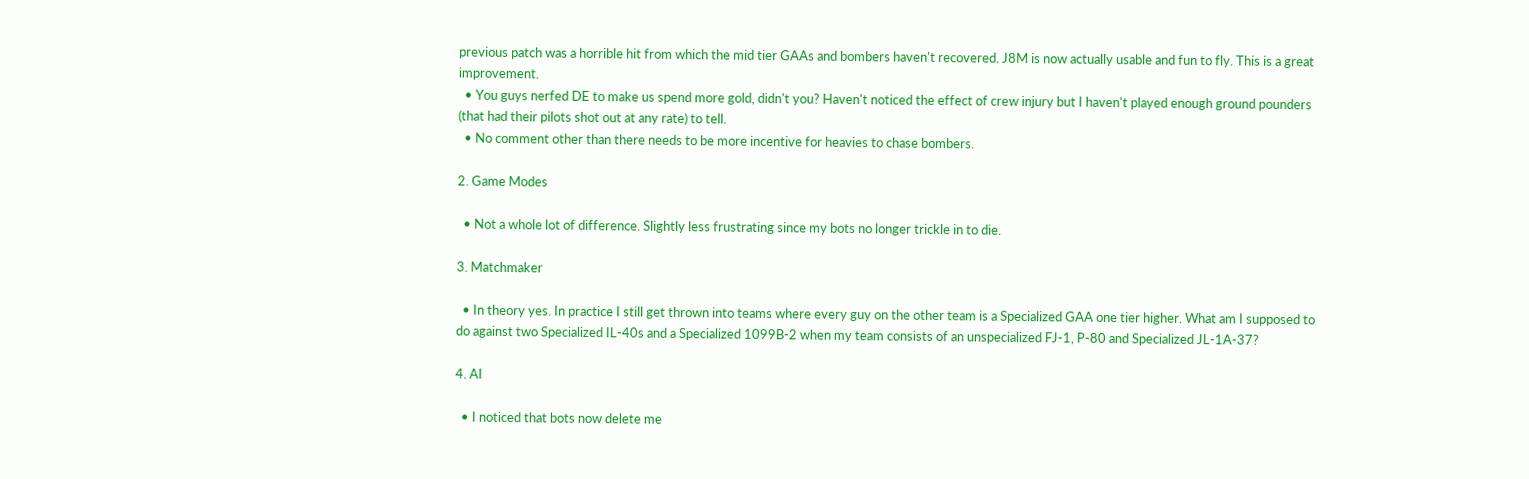previous patch was a horrible hit from which the mid tier GAAs and bombers haven't recovered. J8M is now actually usable and fun to fly. This is a great improvement.
  • You guys nerfed DE to make us spend more gold, didn't you? Haven't noticed the effect of crew injury but I haven't played enough ground pounders (that had their pilots shot out at any rate) to tell.
  • No comment other than there needs to be more incentive for heavies to chase bombers.

2. Game Modes

  • Not a whole lot of difference. Slightly less frustrating since my bots no longer trickle in to die.

3. Matchmaker

  • In theory yes. In practice I still get thrown into teams where every guy on the other team is a Specialized GAA one tier higher. What am I supposed to do against two Specialized IL-40s and a Specialized 1099B-2 when my team consists of an unspecialized FJ-1, P-80 and Specialized JL-1A-37?

4. AI

  • I noticed that bots now delete me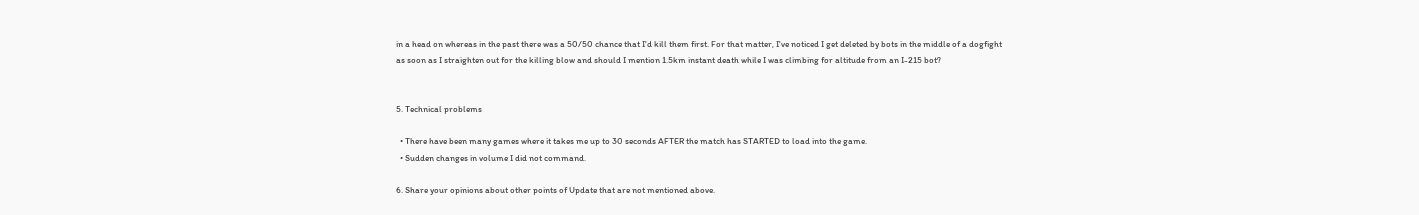in a head on whereas in the past there was a 50/50 chance that I'd kill them first. For that matter, I've noticed I get deleted by bots in the middle of a dogfight as soon as I straighten out for the killing blow and should I mention 1.5km instant death while I was climbing for altitude from an I-215 bot?


5. Technical problems

  • There have been many games where it takes me up to 30 seconds AFTER the match has STARTED to load into the game.
  • Sudden changes in volume I did not command.

6. Share your opinions about other points of Update that are not mentioned above.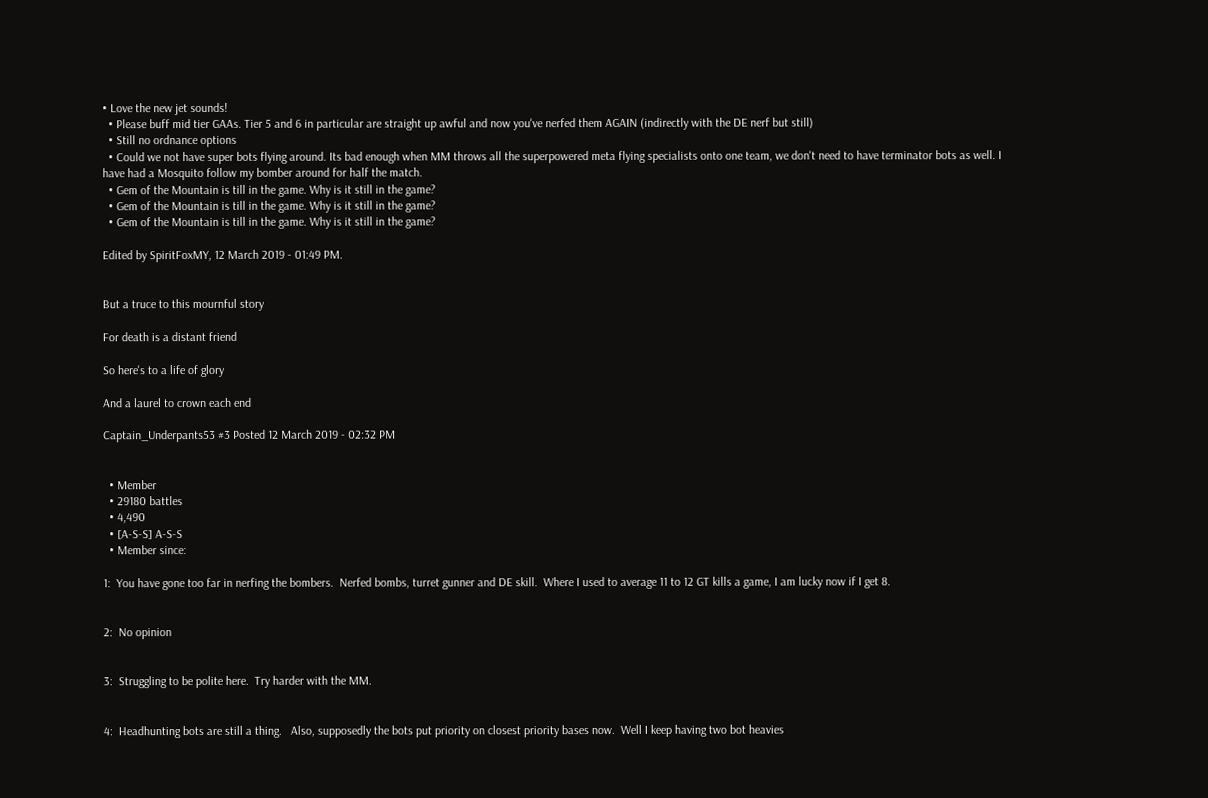• Love the new jet sounds!
  • Please buff mid tier GAAs. Tier 5 and 6 in particular are straight up awful and now you've nerfed them AGAIN (indirectly with the DE nerf but still)
  • Still no ordnance options
  • Could we not have super bots flying around. Its bad enough when MM throws all the superpowered meta flying specialists onto one team, we don't need to have terminator bots as well. I have had a Mosquito follow my bomber around for half the match.
  • Gem of the Mountain is till in the game. Why is it still in the game?
  • Gem of the Mountain is till in the game. Why is it still in the game?
  • Gem of the Mountain is till in the game. Why is it still in the game?

Edited by SpiritFoxMY, 12 March 2019 - 01:49 PM.


But a truce to this mournful story

For death is a distant friend

So here's to a life of glory

And a laurel to crown each end

Captain_Underpants53 #3 Posted 12 March 2019 - 02:32 PM


  • Member
  • 29180 battles
  • 4,490
  • [A-S-S] A-S-S
  • Member since:

1:  You have gone too far in nerfing the bombers.  Nerfed bombs, turret gunner and DE skill.  Where I used to average 11 to 12 GT kills a game, I am lucky now if I get 8.


2:  No opinion


3:  Struggling to be polite here.  Try harder with the MM.


4:  Headhunting bots are still a thing.   Also, supposedly the bots put priority on closest priority bases now.  Well I keep having two bot heavies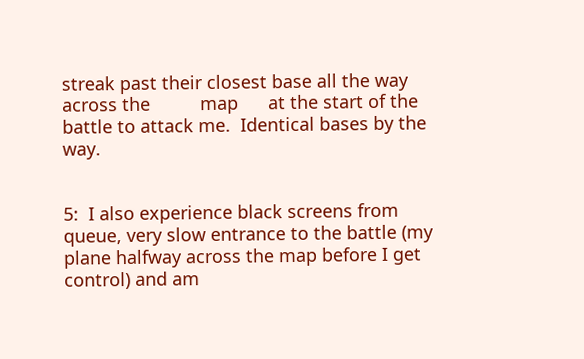streak past their closest base all the way across the          map      at the start of the battle to attack me.  Identical bases by the way.


5:  I also experience black screens from queue, very slow entrance to the battle (my plane halfway across the map before I get control) and am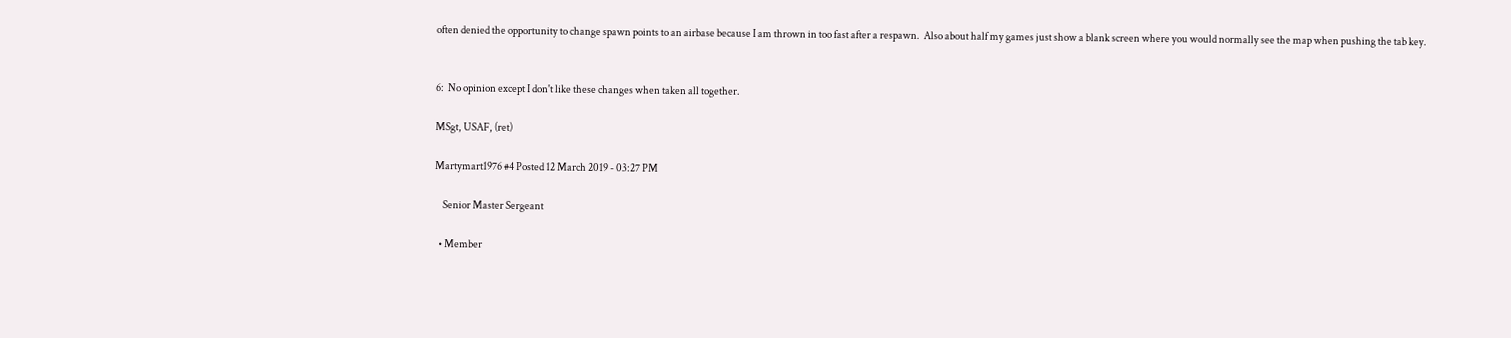often denied the opportunity to change spawn points to an airbase because I am thrown in too fast after a respawn.  Also about half my games just show a blank screen where you would normally see the map when pushing the tab key.


6:  No opinion except I don't like these changes when taken all together.

MSgt, USAF, (ret)

Martymart1976 #4 Posted 12 March 2019 - 03:27 PM

    Senior Master Sergeant

  • Member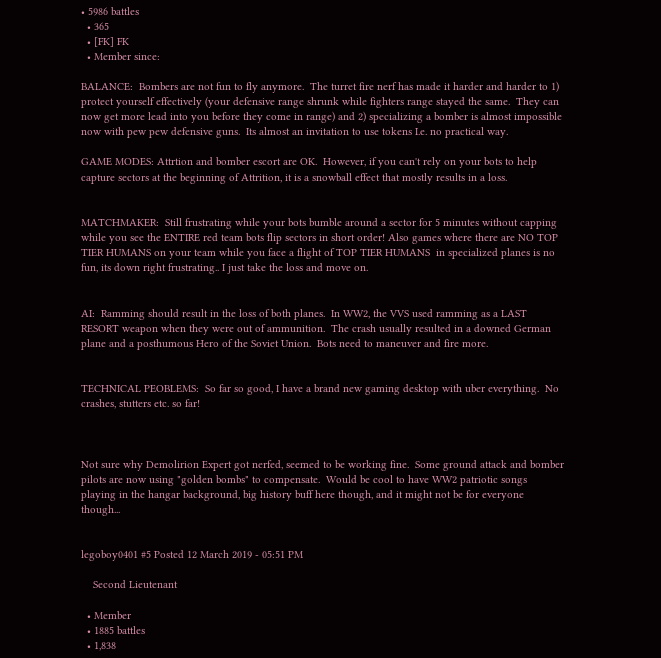• 5986 battles
  • 365
  • [FK] FK
  • Member since:

BALANCE:  Bombers are not fun to fly anymore.  The turret fire nerf has made it harder and harder to 1) protect yourself effectively (your defensive range shrunk while fighters range stayed the same.  They can now get more lead into you before they come in range) and 2) specializing a bomber is almost impossible now with pew pew defensive guns.  Its almost an invitation to use tokens I.e. no practical way.

GAME MODES: Attrtion and bomber escort are OK.  However, if you can't rely on your bots to help capture sectors at the beginning of Attrition, it is a snowball effect that mostly results in a loss.


MATCHMAKER:  Still frustrating while your bots bumble around a sector for 5 minutes without capping while you see the ENTIRE red team bots flip sectors in short order! Also games where there are NO TOP TIER HUMANS on your team while you face a flight of TOP TIER HUMANS  in specialized planes is no fun, its down right frustrating.. I just take the loss and move on.


AI:  Ramming should result in the loss of both planes.  In WW2, the VVS used ramming as a LAST RESORT weapon when they were out of ammunition.  The crash usually resulted in a downed German plane and a posthumous Hero of the Soviet Union.  Bots need to maneuver and fire more.


TECHNICAL PEOBLEMS:  So far so good, I have a brand new gaming desktop with uber everything.  No crashes, stutters etc. so far!



Not sure why Demolirion Expert got nerfed, seemed to be working fine.  Some ground attack and bomber pilots are now using "golden bombs" to compensate.  Would be cool to have WW2 patriotic songs playing in the hangar background, big history buff here though, and it might not be for everyone though...


legoboy0401 #5 Posted 12 March 2019 - 05:51 PM

    Second Lieutenant

  • Member
  • 1885 battles
  • 1,838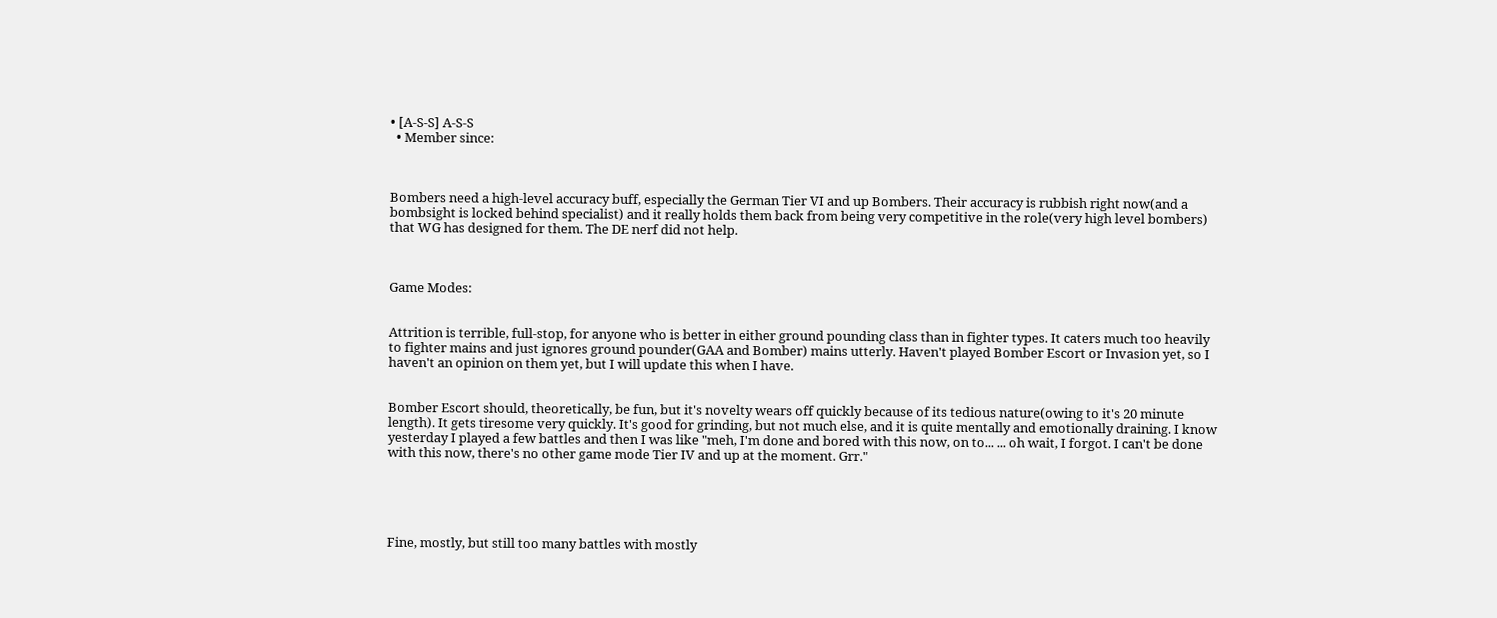• [A-S-S] A-S-S
  • Member since:



Bombers need a high-level accuracy buff, especially the German Tier VI and up Bombers. Their accuracy is rubbish right now(and a bombsight is locked behind specialist) and it really holds them back from being very competitive in the role(very high level bombers) that WG has designed for them. The DE nerf did not help.



Game Modes:


Attrition is terrible, full-stop, for anyone who is better in either ground pounding class than in fighter types. It caters much too heavily to fighter mains and just ignores ground pounder(GAA and Bomber) mains utterly. Haven't played Bomber Escort or Invasion yet, so I haven't an opinion on them yet, but I will update this when I have.


Bomber Escort should, theoretically, be fun, but it's novelty wears off quickly because of its tedious nature(owing to it's 20 minute length). It gets tiresome very quickly. It's good for grinding, but not much else, and it is quite mentally and emotionally draining. I know yesterday I played a few battles and then I was like "meh, I'm done and bored with this now, on to... ... oh wait, I forgot. I can't be done with this now, there's no other game mode Tier IV and up at the moment. Grr."





Fine, mostly, but still too many battles with mostly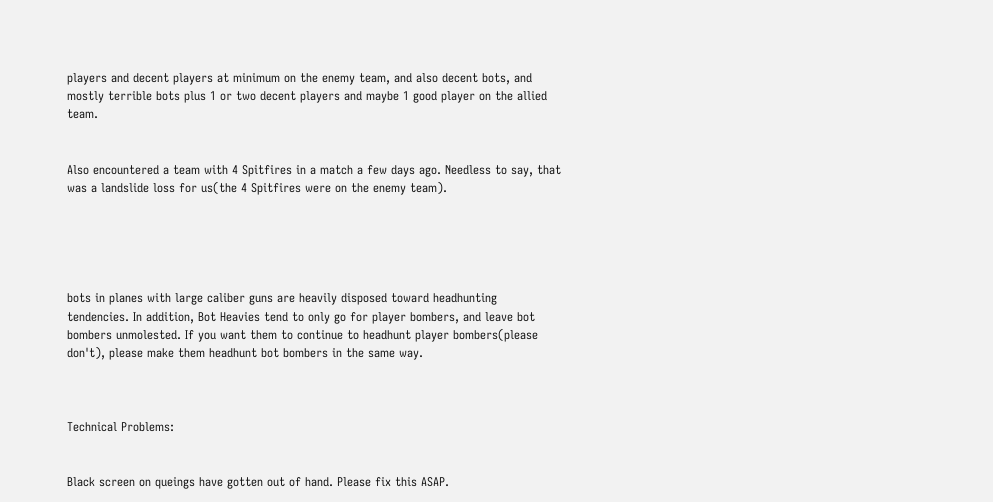players and decent players at minimum on the enemy team, and also decent bots, and mostly terrible bots plus 1 or two decent players and maybe 1 good player on the allied team.


Also encountered a team with 4 Spitfires in a match a few days ago. Needless to say, that was a landslide loss for us(the 4 Spitfires were on the enemy team).





bots in planes with large caliber guns are heavily disposed toward headhunting tendencies. In addition, Bot Heavies tend to only go for player bombers, and leave bot bombers unmolested. If you want them to continue to headhunt player bombers(please don't), please make them headhunt bot bombers in the same way.



Technical Problems:


Black screen on queings have gotten out of hand. Please fix this ASAP.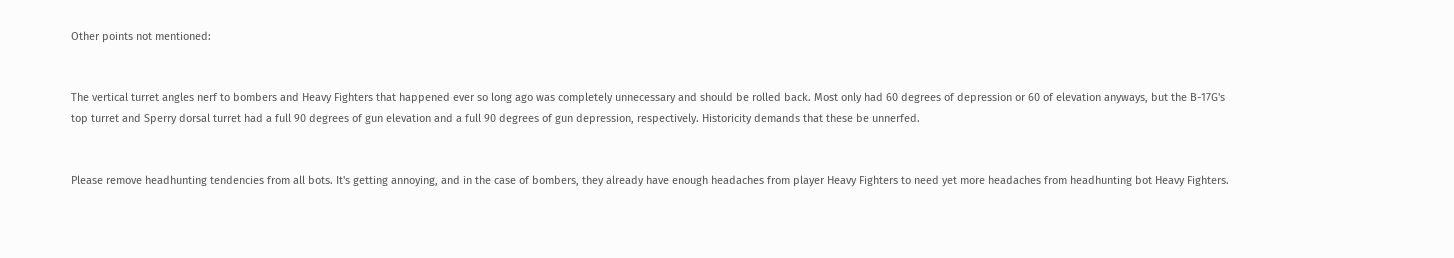Other points not mentioned:


The vertical turret angles nerf to bombers and Heavy Fighters that happened ever so long ago was completely unnecessary and should be rolled back. Most only had 60 degrees of depression or 60 of elevation anyways, but the B-17G's top turret and Sperry dorsal turret had a full 90 degrees of gun elevation and a full 90 degrees of gun depression, respectively. Historicity demands that these be unnerfed.


Please remove headhunting tendencies from all bots. It's getting annoying, and in the case of bombers, they already have enough headaches from player Heavy Fighters to need yet more headaches from headhunting bot Heavy Fighters.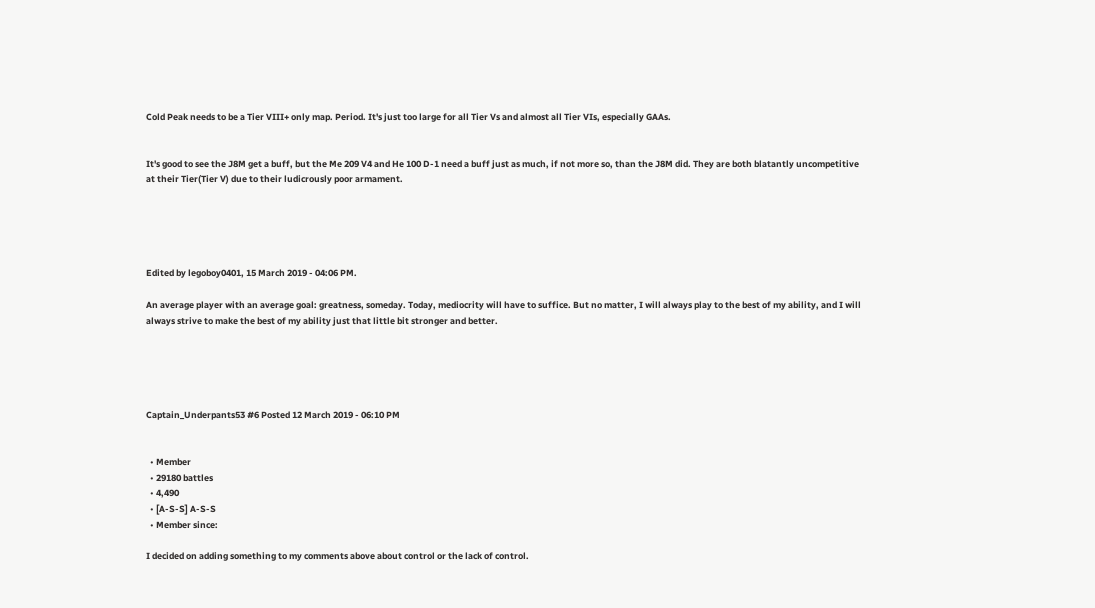Cold Peak needs to be a Tier VIII+ only map. Period. It's just too large for all Tier Vs and almost all Tier VIs, especially GAAs.


It's good to see the J8M get a buff, but the Me 209 V4 and He 100 D-1 need a buff just as much, if not more so, than the J8M did. They are both blatantly uncompetitive at their Tier(Tier V) due to their ludicrously poor armament.





Edited by legoboy0401, 15 March 2019 - 04:06 PM.

An average player with an average goal: greatness, someday. Today, mediocrity will have to suffice. But no matter, I will always play to the best of my ability, and I will always strive to make the best of my ability just that little bit stronger and better.





Captain_Underpants53 #6 Posted 12 March 2019 - 06:10 PM


  • Member
  • 29180 battles
  • 4,490
  • [A-S-S] A-S-S
  • Member since:

I decided on adding something to my comments above about control or the lack of control.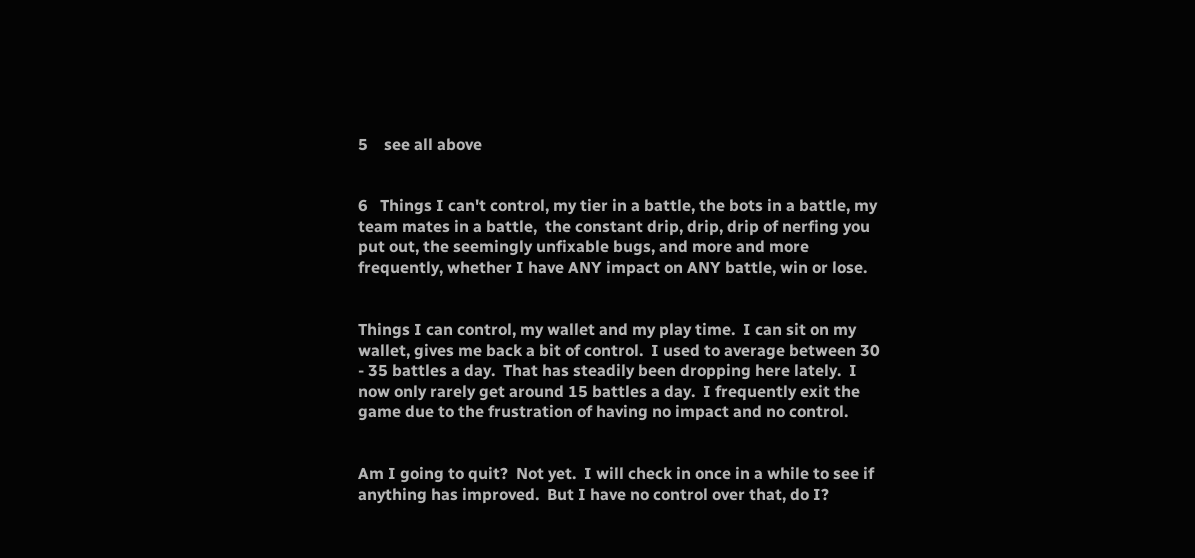5    see all above


6   Things I can't control, my tier in a battle, the bots in a battle, my team mates in a battle,  the constant drip, drip, drip of nerfing you put out, the seemingly unfixable bugs, and more and more frequently, whether I have ANY impact on ANY battle, win or lose.


Things I can control, my wallet and my play time.  I can sit on my wallet, gives me back a bit of control.  I used to average between 30 - 35 battles a day.  That has steadily been dropping here lately.  I now only rarely get around 15 battles a day.  I frequently exit the game due to the frustration of having no impact and no control.


Am I going to quit?  Not yet.  I will check in once in a while to see if anything has improved.  But I have no control over that, do I?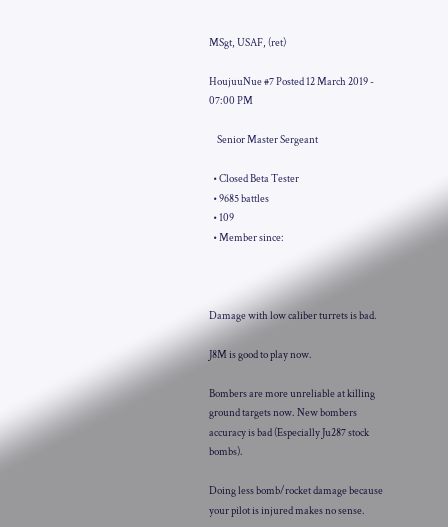MSgt, USAF, (ret)

HoujuuNue #7 Posted 12 March 2019 - 07:00 PM

    Senior Master Sergeant

  • Closed Beta Tester
  • 9685 battles
  • 109
  • Member since:



Damage with low caliber turrets is bad.

J8M is good to play now.

Bombers are more unreliable at killing ground targets now. New bombers accuracy is bad (Especially Ju287 stock bombs).

Doing less bomb/rocket damage because your pilot is injured makes no sense.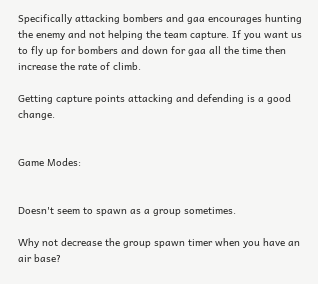Specifically attacking bombers and gaa encourages hunting the enemy and not helping the team capture. If you want us to fly up for bombers and down for gaa all the time then increase the rate of climb.

Getting capture points attacking and defending is a good change.


Game Modes:


Doesn't seem to spawn as a group sometimes.

Why not decrease the group spawn timer when you have an air base?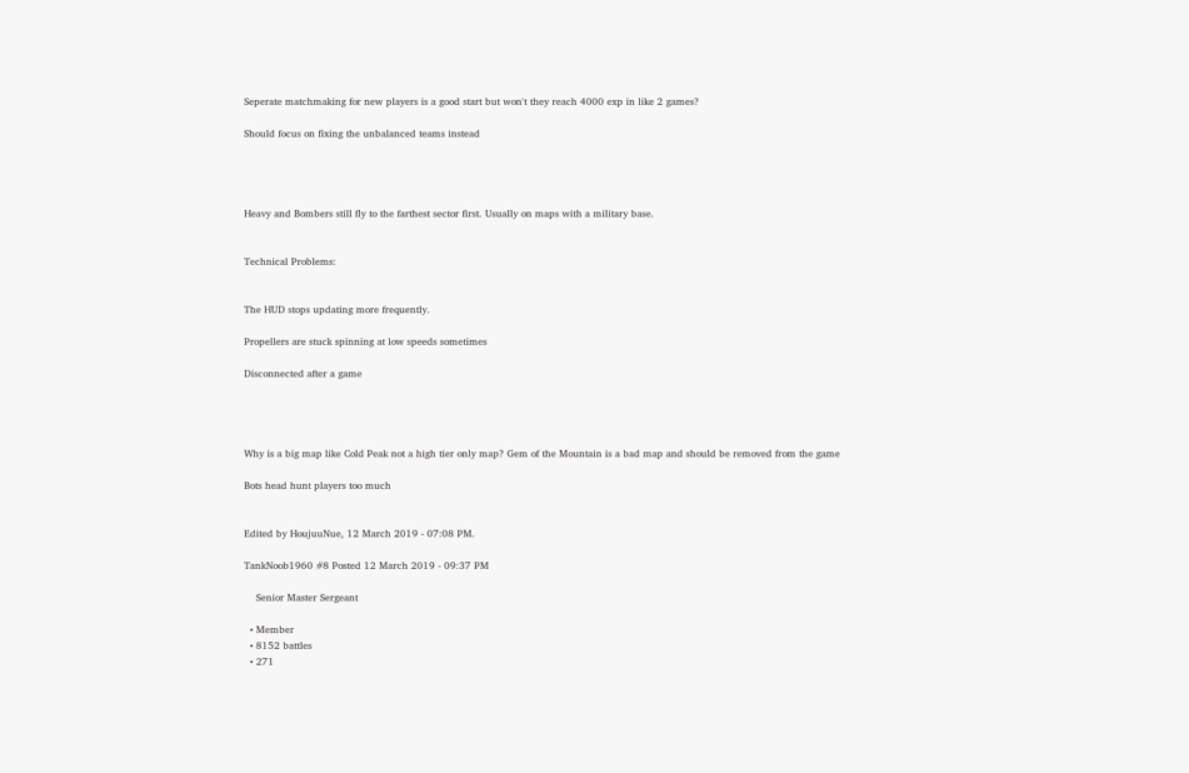Seperate matchmaking for new players is a good start but won't they reach 4000 exp in like 2 games?

Should focus on fixing the unbalanced teams instead




Heavy and Bombers still fly to the farthest sector first. Usually on maps with a military base.


Technical Problems:


The HUD stops updating more frequently.

Propellers are stuck spinning at low speeds sometimes

Disconnected after a game




Why is a big map like Cold Peak not a high tier only map? Gem of the Mountain is a bad map and should be removed from the game

Bots head hunt players too much


Edited by HoujuuNue, 12 March 2019 - 07:08 PM.

TankNoob1960 #8 Posted 12 March 2019 - 09:37 PM

    Senior Master Sergeant

  • Member
  • 8152 battles
  • 271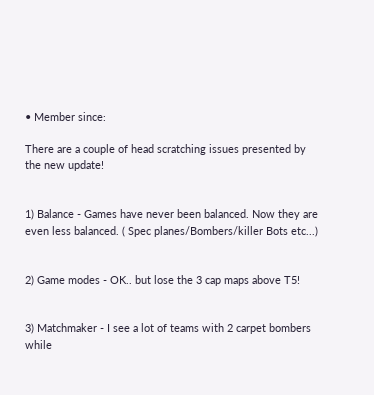• Member since:

There are a couple of head scratching issues presented by the new update!


1) Balance - Games have never been balanced. Now they are even less balanced. ( Spec planes/Bombers/killer Bots etc...)


2) Game modes - OK.. but lose the 3 cap maps above T5!


3) Matchmaker - I see a lot of teams with 2 carpet bombers while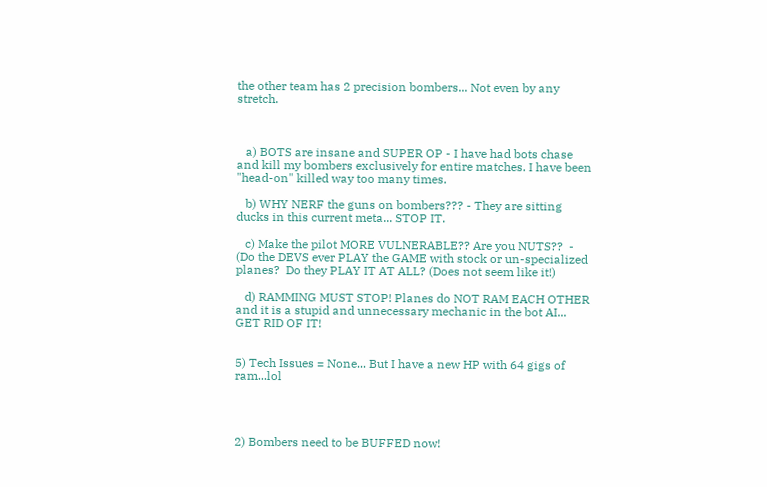the other team has 2 precision bombers... Not even by any stretch.



   a) BOTS are insane and SUPER OP - I have had bots chase and kill my bombers exclusively for entire matches. I have been "head-on" killed way too many times.

   b) WHY NERF the guns on bombers??? - They are sitting ducks in this current meta... STOP IT.

   c) Make the pilot MORE VULNERABLE?? Are you NUTS??  - (Do the DEVS ever PLAY the GAME with stock or un-specialized planes?  Do they PLAY IT AT ALL? (Does not seem like it!)

   d) RAMMING MUST STOP! Planes do NOT RAM EACH OTHER and it is a stupid and unnecessary mechanic in the bot AI... GET RID OF IT!


5) Tech Issues = None... But I have a new HP with 64 gigs of ram...lol




2) Bombers need to be BUFFED now!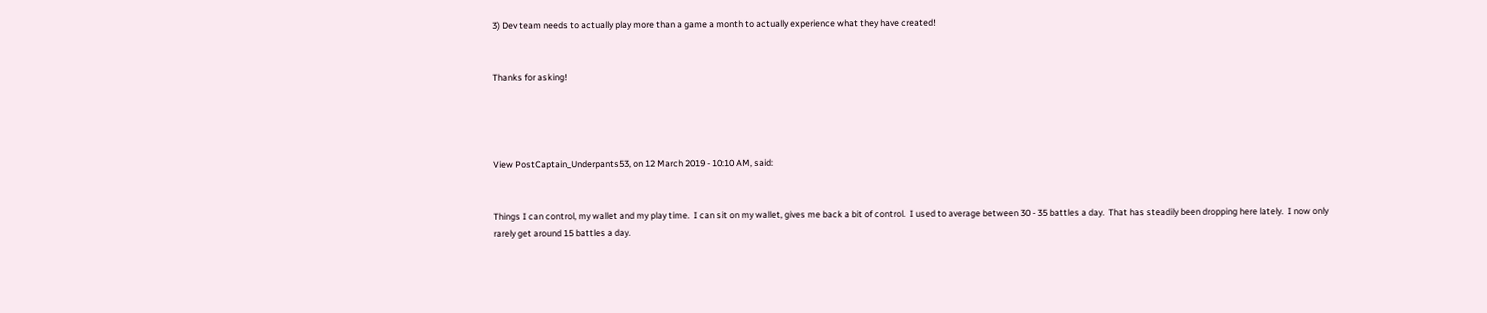3) Dev team needs to actually play more than a game a month to actually experience what they have created!


Thanks for asking!




View PostCaptain_Underpants53, on 12 March 2019 - 10:10 AM, said:


Things I can control, my wallet and my play time.  I can sit on my wallet, gives me back a bit of control.  I used to average between 30 - 35 battles a day.  That has steadily been dropping here lately.  I now only rarely get around 15 battles a day.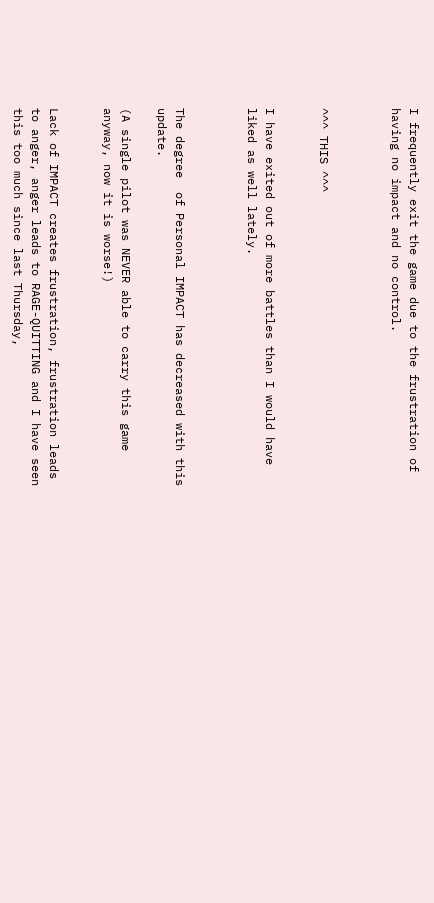I frequently exit the game due to the frustration of having no impact and no control.



^^^ THIS ^^^


I have exited out of more battles than I would have liked as well lately.



The degree  of Personal IMPACT has decreased with this update.

(A single pilot was NEVER able to carry this game anyway, now it is worse!)


Lack of IMPACT creates frustration, frustration leads to anger, anger leads to RAGE-QUITTING and I have seen this too much since last Thursday,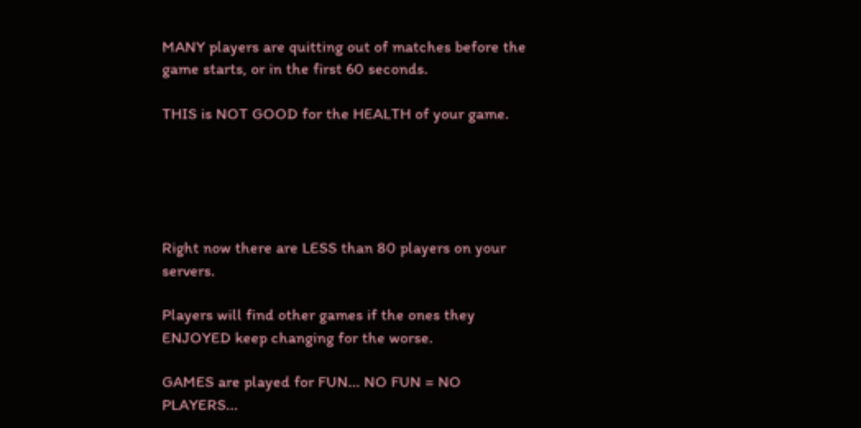MANY players are quitting out of matches before the game starts, or in the first 60 seconds.

THIS is NOT GOOD for the HEALTH of your game.





Right now there are LESS than 80 players on your servers.

Players will find other games if the ones they ENJOYED keep changing for the worse.

GAMES are played for FUN... NO FUN = NO PLAYERS...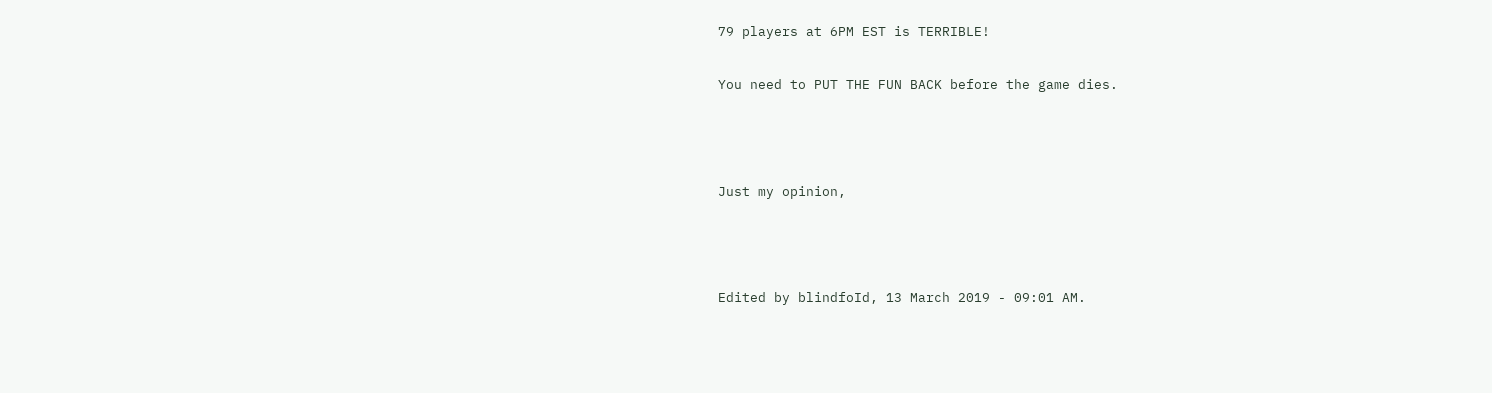79 players at 6PM EST is TERRIBLE!

You need to PUT THE FUN BACK before the game dies.



Just my opinion,



Edited by blindfoId, 13 March 2019 - 09:01 AM.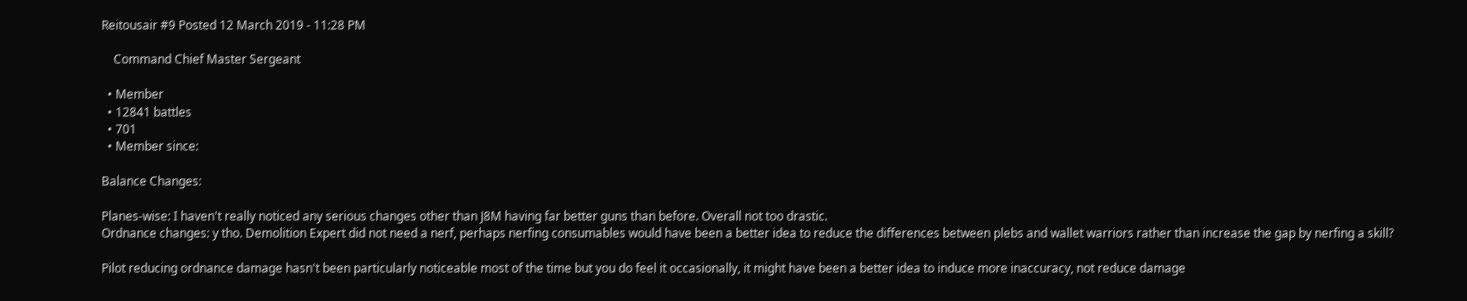Reitousair #9 Posted 12 March 2019 - 11:28 PM

    Command Chief Master Sergeant

  • Member
  • 12841 battles
  • 701
  • Member since:

Balance Changes:

Planes-wise: I haven't really noticed any serious changes other than J8M having far better guns than before. Overall not too drastic.
Ordnance changes: y tho. Demolition Expert did not need a nerf, perhaps nerfing consumables would have been a better idea to reduce the differences between plebs and wallet warriors rather than increase the gap by nerfing a skill?

Pilot reducing ordnance damage hasn't been particularly noticeable most of the time but you do feel it occasionally, it might have been a better idea to induce more inaccuracy, not reduce damage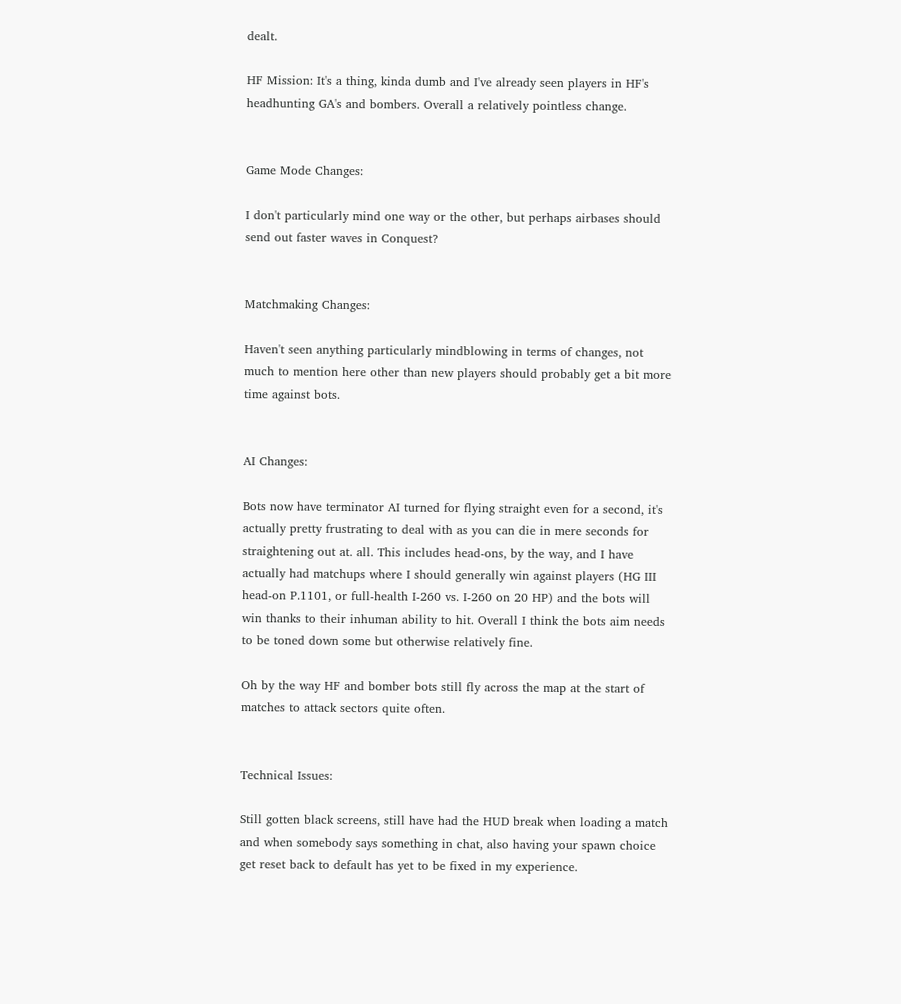dealt.

HF Mission: It's a thing, kinda dumb and I've already seen players in HF's headhunting GA's and bombers. Overall a relatively pointless change.


Game Mode Changes:

I don't particularly mind one way or the other, but perhaps airbases should send out faster waves in Conquest?


Matchmaking Changes:

Haven't seen anything particularly mindblowing in terms of changes, not much to mention here other than new players should probably get a bit more time against bots.


AI Changes:

Bots now have terminator AI turned for flying straight even for a second, it's actually pretty frustrating to deal with as you can die in mere seconds for straightening out at. all. This includes head-ons, by the way, and I have actually had matchups where I should generally win against players (HG III head-on P.1101, or full-health I-260 vs. I-260 on 20 HP) and the bots will win thanks to their inhuman ability to hit. Overall I think the bots aim needs to be toned down some but otherwise relatively fine.

Oh by the way HF and bomber bots still fly across the map at the start of matches to attack sectors quite often.


Technical Issues:

Still gotten black screens, still have had the HUD break when loading a match and when somebody says something in chat, also having your spawn choice get reset back to default has yet to be fixed in my experience.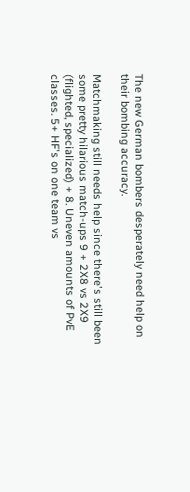The new German bombers desperately need help on their bombing accuracy.

Matchmaking still needs help since there's still been some pretty hilarious match-ups 9 + 2X8 vs 2X9 (flighted, specialized) + 8. Uneven amounts of PvE classes. 5+ HF's on one team vs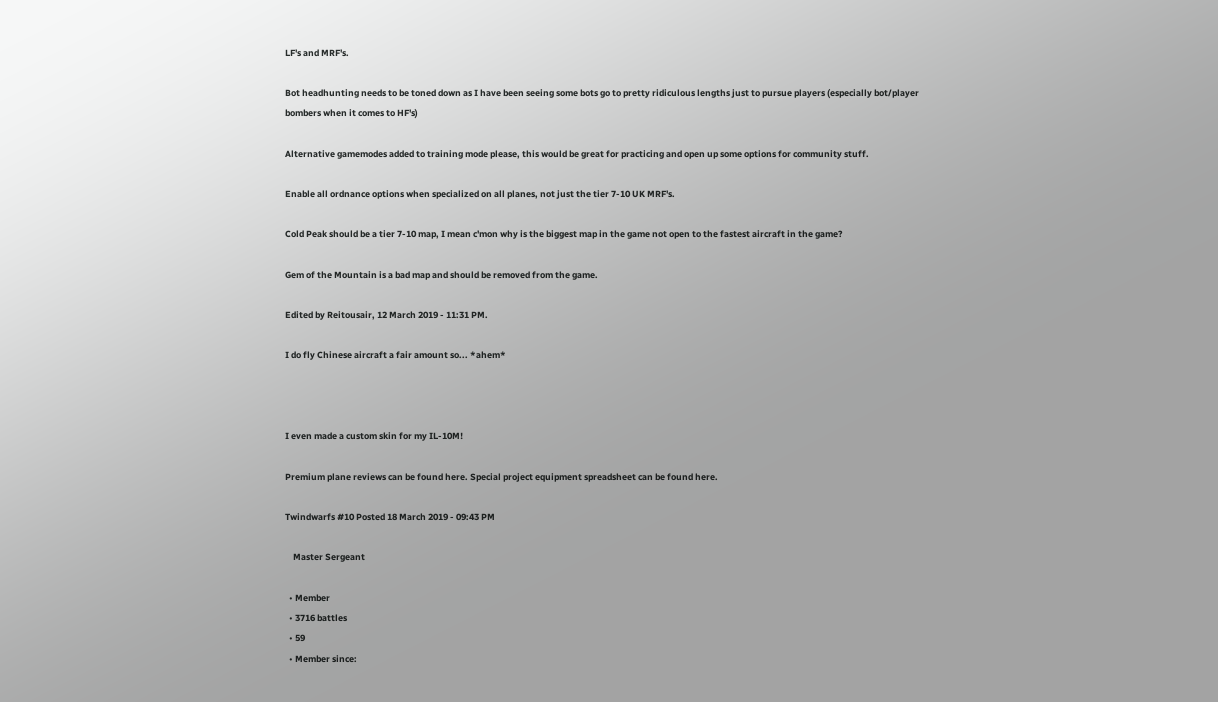LF's and MRF's.

Bot headhunting needs to be toned down as I have been seeing some bots go to pretty ridiculous lengths just to pursue players (especially bot/player bombers when it comes to HF's)

Alternative gamemodes added to training mode please, this would be great for practicing and open up some options for community stuff.

Enable all ordnance options when specialized on all planes, not just the tier 7-10 UK MRF's.

Cold Peak should be a tier 7-10 map, I mean c'mon why is the biggest map in the game not open to the fastest aircraft in the game?

Gem of the Mountain is a bad map and should be removed from the game.

Edited by Reitousair, 12 March 2019 - 11:31 PM.

I do fly Chinese aircraft a fair amount so... *ahem*



I even made a custom skin for my IL-10M!

Premium plane reviews can be found here. Special project equipment spreadsheet can be found here.

Twindwarfs #10 Posted 18 March 2019 - 09:43 PM

    Master Sergeant

  • Member
  • 3716 battles
  • 59
  • Member since: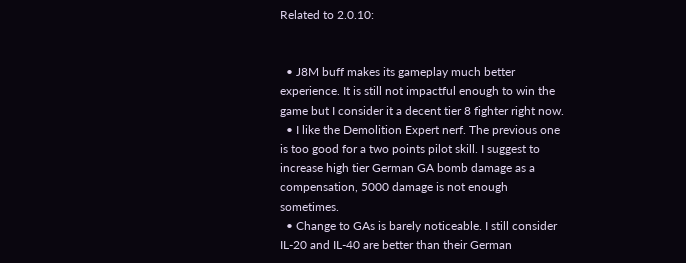Related to 2.0.10:


  • J8M buff makes its gameplay much better experience. It is still not impactful enough to win the game but I consider it a decent tier 8 fighter right now.
  • I like the Demolition Expert nerf. The previous one is too good for a two points pilot skill. I suggest to increase high tier German GA bomb damage as a compensation, 5000 damage is not enough sometimes.
  • Change to GAs is barely noticeable. I still consider IL-20 and IL-40 are better than their German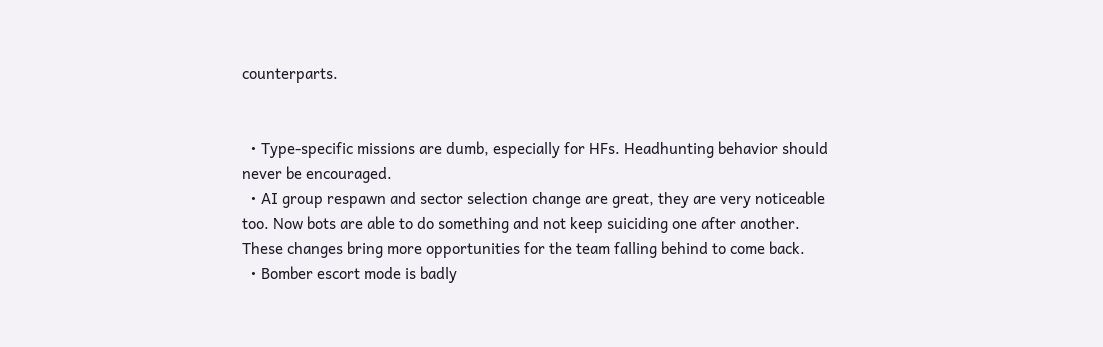counterparts.


  • Type-specific missions are dumb, especially for HFs. Headhunting behavior should never be encouraged.
  • AI group respawn and sector selection change are great, they are very noticeable too. Now bots are able to do something and not keep suiciding one after another. These changes bring more opportunities for the team falling behind to come back.
  • Bomber escort mode is badly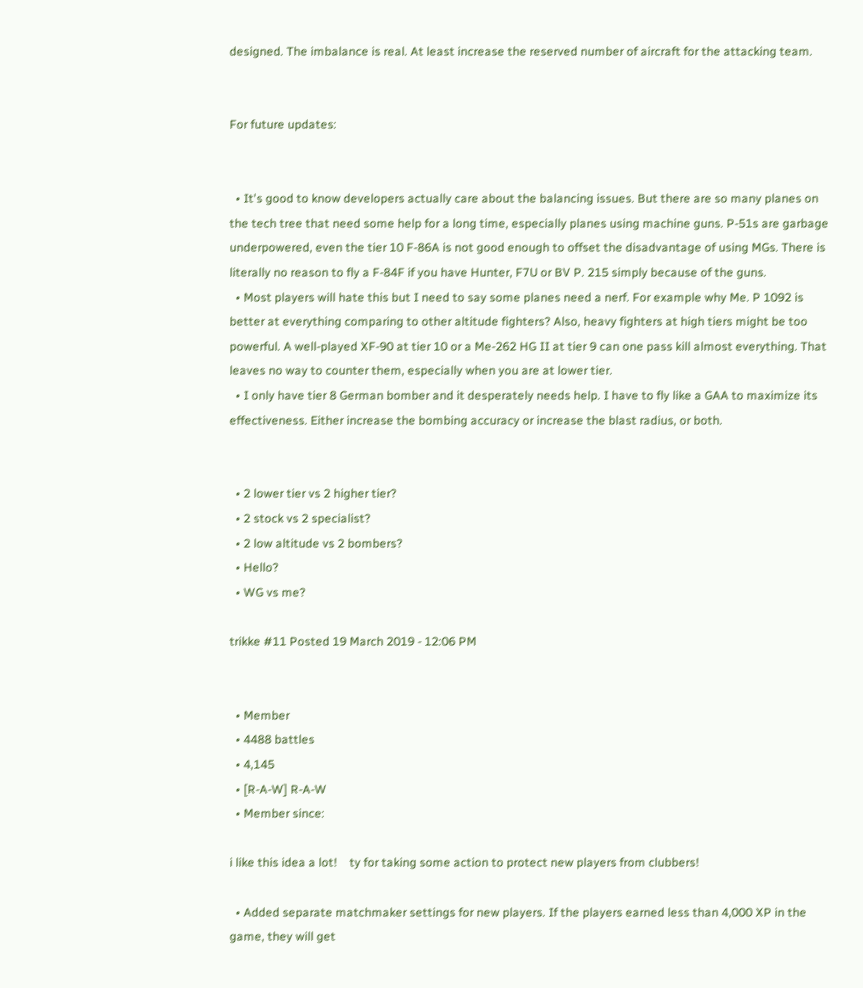designed. The imbalance is real. At least increase the reserved number of aircraft for the attacking team.


For future updates:


  • It's good to know developers actually care about the balancing issues. But there are so many planes on the tech tree that need some help for a long time, especially planes using machine guns. P-51s are garbage underpowered, even the tier 10 F-86A is not good enough to offset the disadvantage of using MGs. There is literally no reason to fly a F-84F if you have Hunter, F7U or BV P. 215 simply because of the guns.
  • Most players will hate this but I need to say some planes need a nerf. For example why Me. P 1092 is better at everything comparing to other altitude fighters? Also, heavy fighters at high tiers might be too powerful. A well-played XF-90 at tier 10 or a Me-262 HG II at tier 9 can one pass kill almost everything. That leaves no way to counter them, especially when you are at lower tier.
  • I only have tier 8 German bomber and it desperately needs help. I have to fly like a GAA to maximize its effectiveness. Either increase the bombing accuracy or increase the blast radius, or both.


  • 2 lower tier vs 2 higher tier?
  • 2 stock vs 2 specialist?
  • 2 low altitude vs 2 bombers?
  • Hello?
  • WG vs me?

trikke #11 Posted 19 March 2019 - 12:06 PM


  • Member
  • 4488 battles
  • 4,145
  • [R-A-W] R-A-W
  • Member since:

i like this idea a lot!    ty for taking some action to protect new players from clubbers!

  • Added separate matchmaker settings for new players. If the players earned less than 4,000 XP in the game, they will get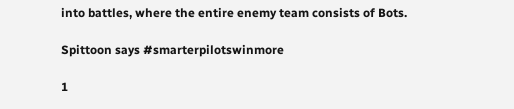into battles, where the entire enemy team consists of Bots.

Spittoon says #smarterpilotswinmore

1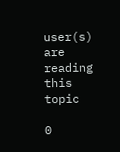user(s) are reading this topic

0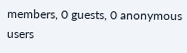members, 0 guests, 0 anonymous users